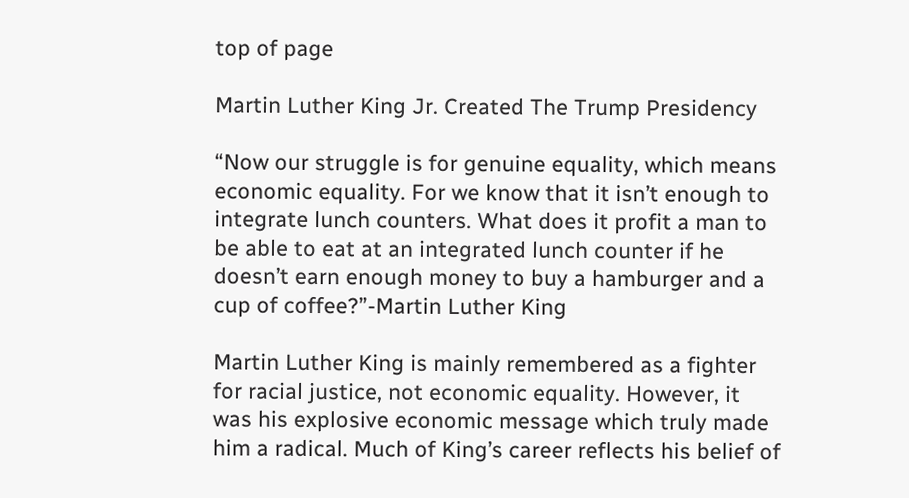top of page

Martin Luther King Jr. Created The Trump Presidency

“Now our struggle is for genuine equality, which means economic equality. For we know that it isn’t enough to integrate lunch counters. What does it profit a man to be able to eat at an integrated lunch counter if he doesn’t earn enough money to buy a hamburger and a cup of coffee?”-Martin Luther King

Martin Luther King is mainly remembered as a fighter for racial justice, not economic equality. However, it was his explosive economic message which truly made him a radical. Much of King’s career reflects his belief of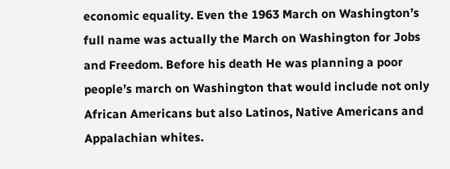economic equality. Even the 1963 March on Washington’s full name was actually the March on Washington for Jobs and Freedom. Before his death He was planning a poor people’s march on Washington that would include not only African Americans but also Latinos, Native Americans and Appalachian whites.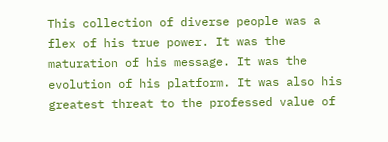This collection of diverse people was a flex of his true power. It was the maturation of his message. It was the evolution of his platform. It was also his greatest threat to the professed value of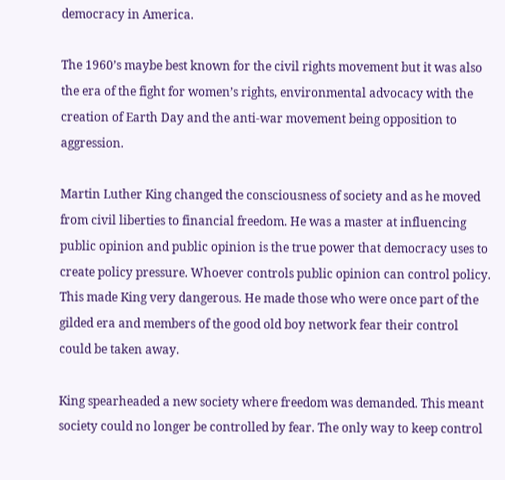democracy in America.

The 1960’s maybe best known for the civil rights movement but it was also the era of the fight for women’s rights, environmental advocacy with the creation of Earth Day and the anti-war movement being opposition to aggression.

Martin Luther King changed the consciousness of society and as he moved from civil liberties to financial freedom. He was a master at influencing public opinion and public opinion is the true power that democracy uses to create policy pressure. Whoever controls public opinion can control policy. This made King very dangerous. He made those who were once part of the gilded era and members of the good old boy network fear their control could be taken away.

King spearheaded a new society where freedom was demanded. This meant society could no longer be controlled by fear. The only way to keep control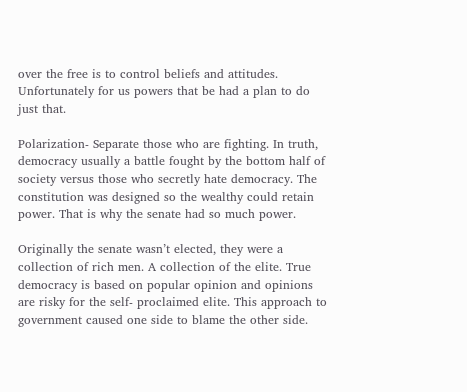over the free is to control beliefs and attitudes. Unfortunately for us powers that be had a plan to do just that.

Polarization- Separate those who are fighting. In truth, democracy usually a battle fought by the bottom half of society versus those who secretly hate democracy. The constitution was designed so the wealthy could retain power. That is why the senate had so much power.

Originally the senate wasn’t elected, they were a collection of rich men. A collection of the elite. True democracy is based on popular opinion and opinions are risky for the self- proclaimed elite. This approach to government caused one side to blame the other side.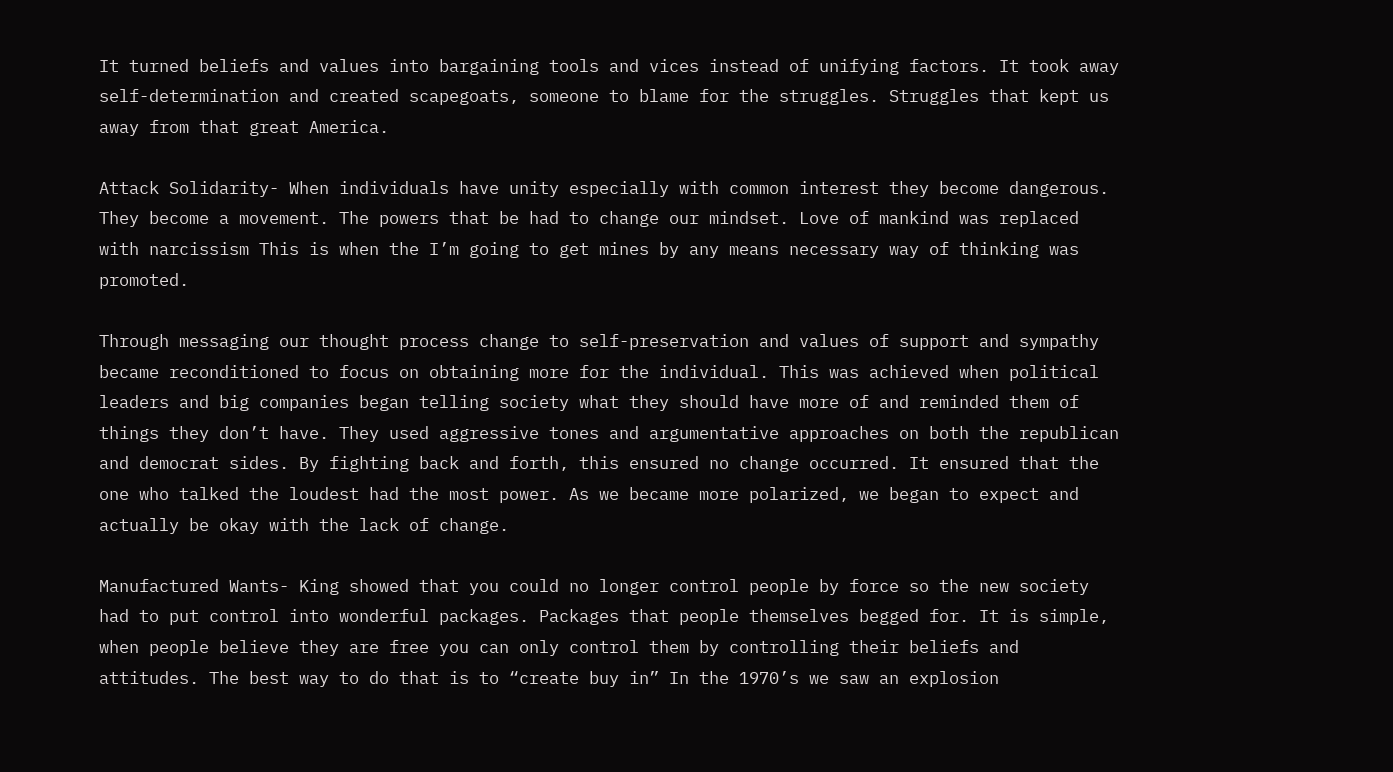It turned beliefs and values into bargaining tools and vices instead of unifying factors. It took away self-determination and created scapegoats, someone to blame for the struggles. Struggles that kept us away from that great America.

Attack Solidarity- When individuals have unity especially with common interest they become dangerous. They become a movement. The powers that be had to change our mindset. Love of mankind was replaced with narcissism This is when the I’m going to get mines by any means necessary way of thinking was promoted.

Through messaging our thought process change to self-preservation and values of support and sympathy became reconditioned to focus on obtaining more for the individual. This was achieved when political leaders and big companies began telling society what they should have more of and reminded them of things they don’t have. They used aggressive tones and argumentative approaches on both the republican and democrat sides. By fighting back and forth, this ensured no change occurred. It ensured that the one who talked the loudest had the most power. As we became more polarized, we began to expect and actually be okay with the lack of change.

Manufactured Wants- King showed that you could no longer control people by force so the new society had to put control into wonderful packages. Packages that people themselves begged for. It is simple, when people believe they are free you can only control them by controlling their beliefs and attitudes. The best way to do that is to “create buy in” In the 1970’s we saw an explosion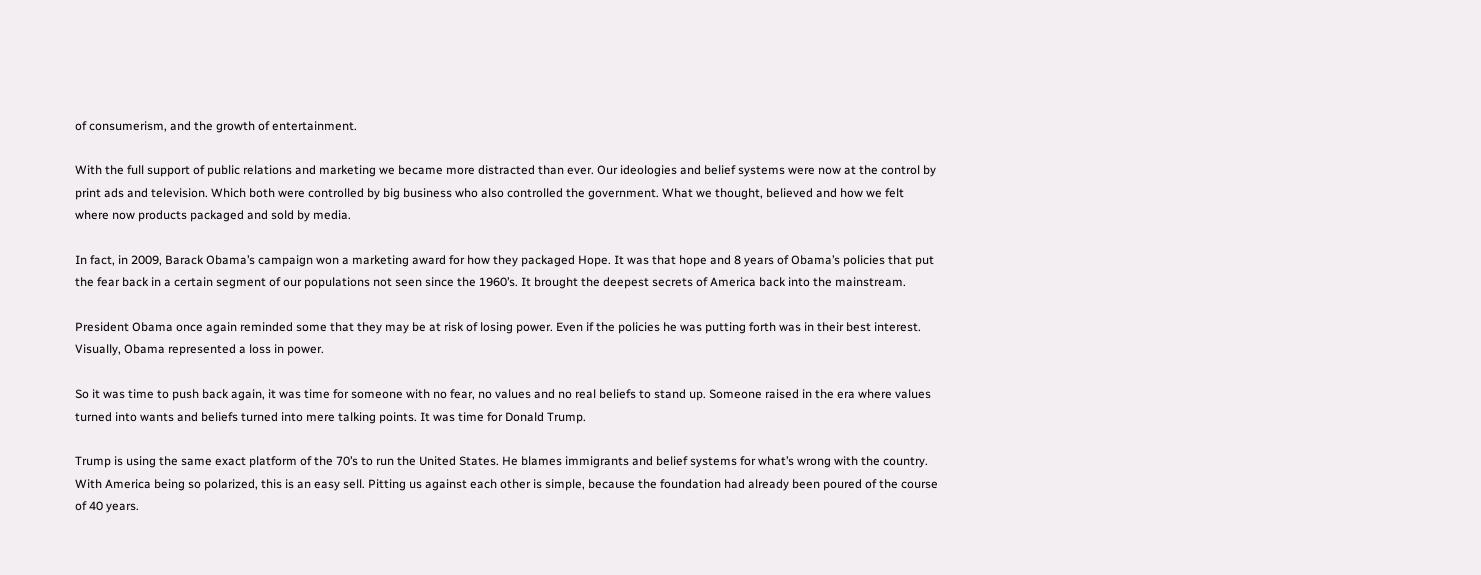of consumerism, and the growth of entertainment.

With the full support of public relations and marketing we became more distracted than ever. Our ideologies and belief systems were now at the control by print ads and television. Which both were controlled by big business who also controlled the government. What we thought, believed and how we felt where now products packaged and sold by media.

In fact, in 2009, Barack Obama’s campaign won a marketing award for how they packaged Hope. It was that hope and 8 years of Obama’s policies that put the fear back in a certain segment of our populations not seen since the 1960’s. It brought the deepest secrets of America back into the mainstream.

President Obama once again reminded some that they may be at risk of losing power. Even if the policies he was putting forth was in their best interest. Visually, Obama represented a loss in power.

So it was time to push back again, it was time for someone with no fear, no values and no real beliefs to stand up. Someone raised in the era where values turned into wants and beliefs turned into mere talking points. It was time for Donald Trump.

Trump is using the same exact platform of the 70’s to run the United States. He blames immigrants and belief systems for what’s wrong with the country. With America being so polarized, this is an easy sell. Pitting us against each other is simple, because the foundation had already been poured of the course of 40 years.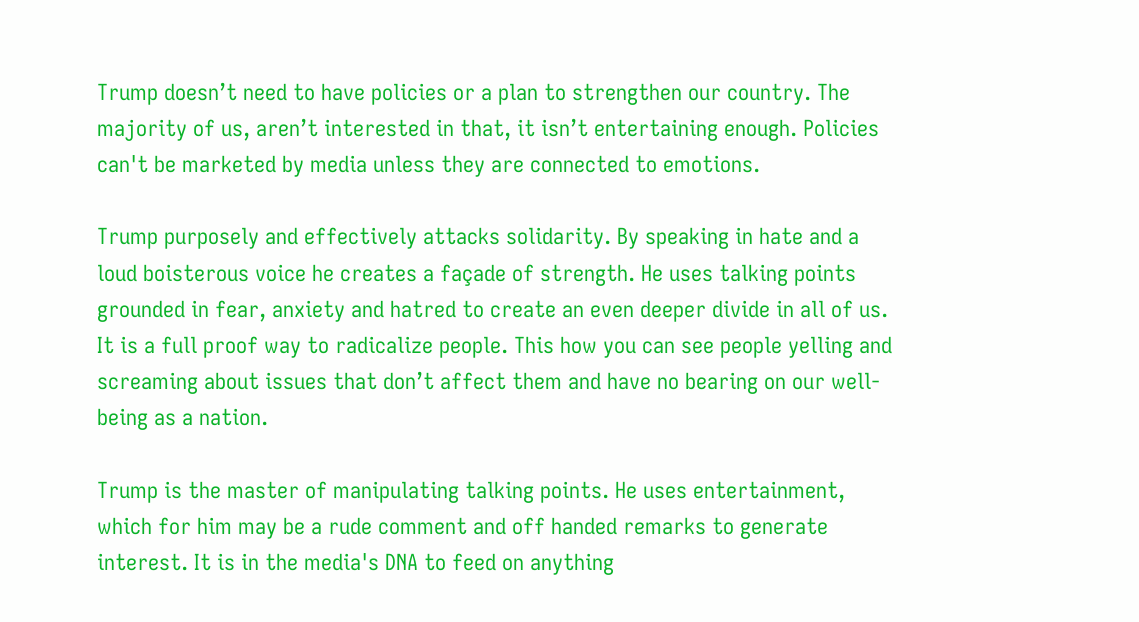Trump doesn’t need to have policies or a plan to strengthen our country. The majority of us, aren’t interested in that, it isn’t entertaining enough. Policies can't be marketed by media unless they are connected to emotions.

Trump purposely and effectively attacks solidarity. By speaking in hate and a loud boisterous voice he creates a façade of strength. He uses talking points grounded in fear, anxiety and hatred to create an even deeper divide in all of us. It is a full proof way to radicalize people. This how you can see people yelling and screaming about issues that don’t affect them and have no bearing on our well-being as a nation.

Trump is the master of manipulating talking points. He uses entertainment, which for him may be a rude comment and off handed remarks to generate interest. It is in the media's DNA to feed on anything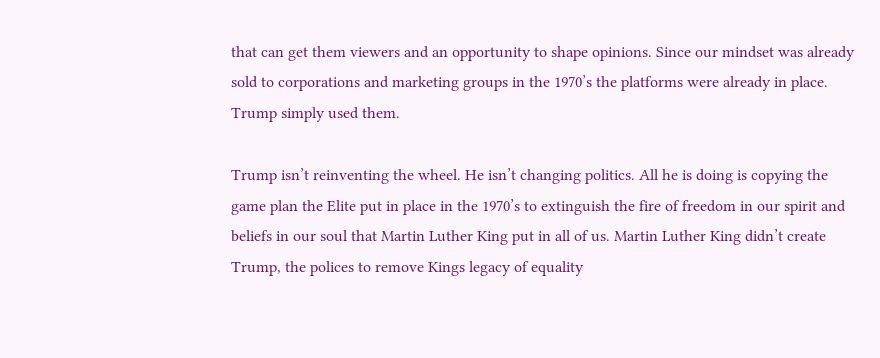that can get them viewers and an opportunity to shape opinions. Since our mindset was already sold to corporations and marketing groups in the 1970’s the platforms were already in place. Trump simply used them.

Trump isn’t reinventing the wheel. He isn’t changing politics. All he is doing is copying the game plan the Elite put in place in the 1970’s to extinguish the fire of freedom in our spirit and beliefs in our soul that Martin Luther King put in all of us. Martin Luther King didn’t create Trump, the polices to remove Kings legacy of equality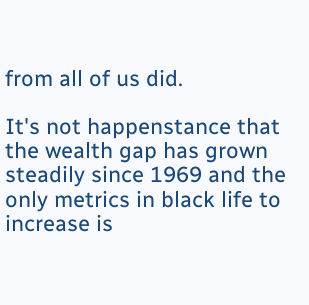from all of us did.

It's not happenstance that the wealth gap has grown steadily since 1969 and the only metrics in black life to increase is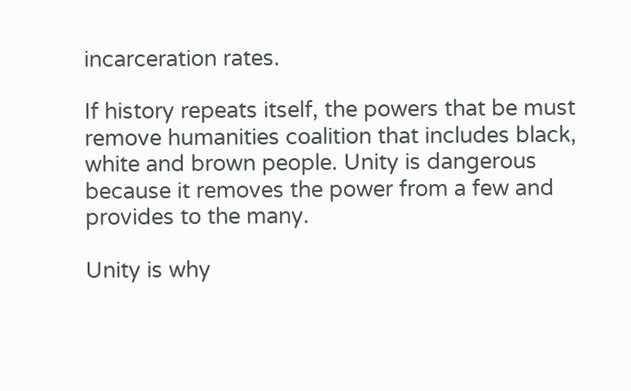incarceration rates.

If history repeats itself, the powers that be must remove humanities coalition that includes black, white and brown people. Unity is dangerous because it removes the power from a few and provides to the many.

Unity is why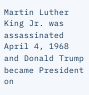Martin Luther King Jr. was assassinated April 4, 1968 and Donald Trump became President on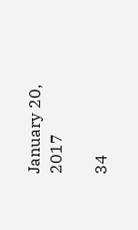January 20, 2017

34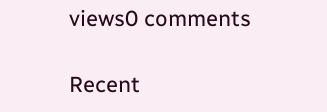views0 comments

Recent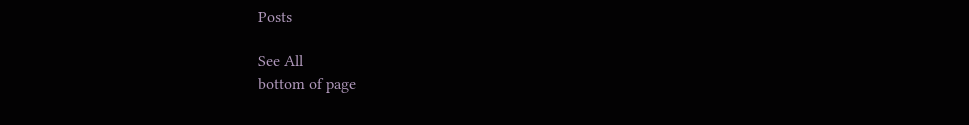Posts

See All
bottom of page